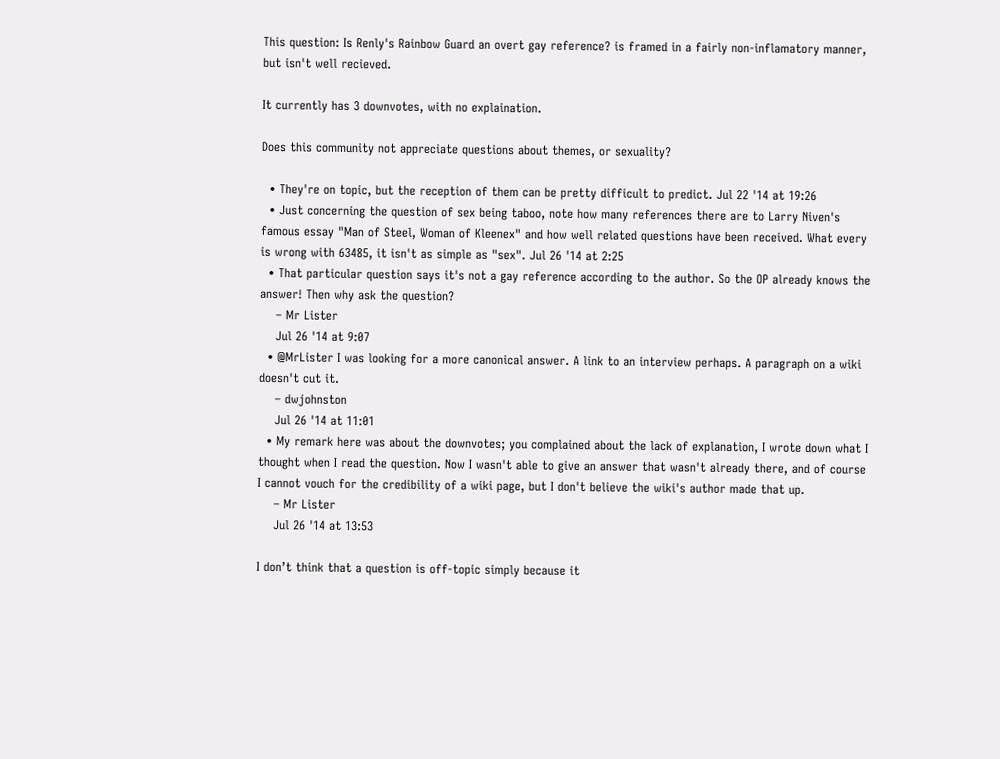This question: Is Renly's Rainbow Guard an overt gay reference? is framed in a fairly non-inflamatory manner, but isn't well recieved.

It currently has 3 downvotes, with no explaination.

Does this community not appreciate questions about themes, or sexuality?

  • They're on topic, but the reception of them can be pretty difficult to predict. Jul 22 '14 at 19:26
  • Just concerning the question of sex being taboo, note how many references there are to Larry Niven's famous essay "Man of Steel, Woman of Kleenex" and how well related questions have been received. What every is wrong with 63485, it isn't as simple as "sex". Jul 26 '14 at 2:25
  • That particular question says it's not a gay reference according to the author. So the OP already knows the answer! Then why ask the question?
    – Mr Lister
    Jul 26 '14 at 9:07
  • @MrLister I was looking for a more canonical answer. A link to an interview perhaps. A paragraph on a wiki doesn't cut it.
    – dwjohnston
    Jul 26 '14 at 11:01
  • My remark here was about the downvotes; you complained about the lack of explanation, I wrote down what I thought when I read the question. Now I wasn't able to give an answer that wasn't already there, and of course I cannot vouch for the credibility of a wiki page, but I don't believe the wiki's author made that up.
    – Mr Lister
    Jul 26 '14 at 13:53

I don’t think that a question is off-topic simply because it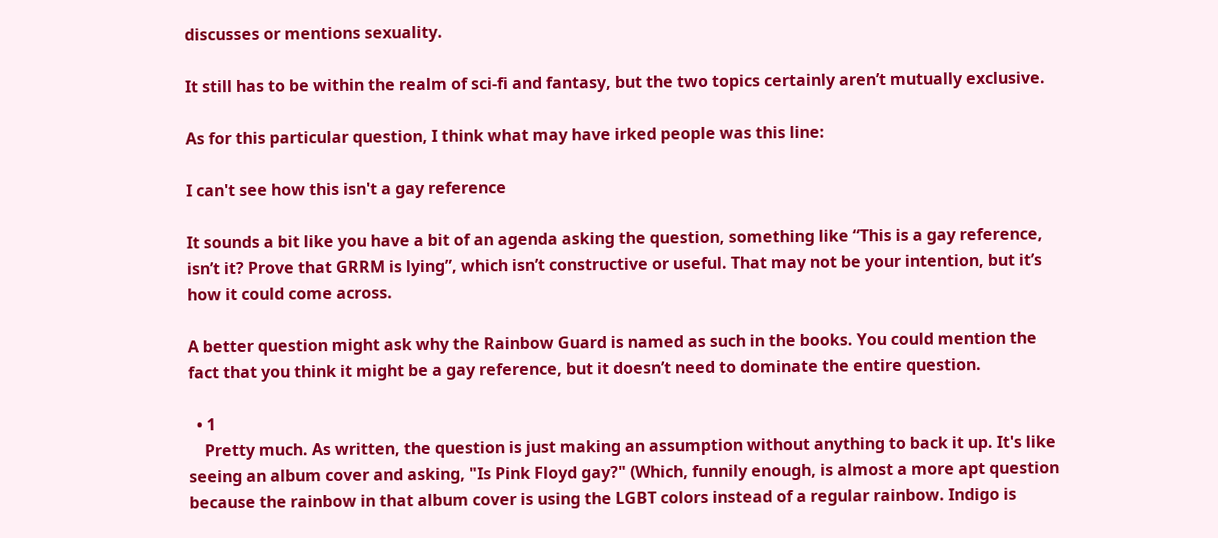discusses or mentions sexuality.

It still has to be within the realm of sci-fi and fantasy, but the two topics certainly aren’t mutually exclusive.

As for this particular question, I think what may have irked people was this line:

I can't see how this isn't a gay reference

It sounds a bit like you have a bit of an agenda asking the question, something like “This is a gay reference, isn’t it? Prove that GRRM is lying”, which isn’t constructive or useful. That may not be your intention, but it’s how it could come across.

A better question might ask why the Rainbow Guard is named as such in the books. You could mention the fact that you think it might be a gay reference, but it doesn’t need to dominate the entire question.

  • 1
    Pretty much. As written, the question is just making an assumption without anything to back it up. It's like seeing an album cover and asking, "Is Pink Floyd gay?" (Which, funnily enough, is almost a more apt question because the rainbow in that album cover is using the LGBT colors instead of a regular rainbow. Indigo is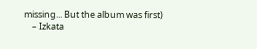missing... But the album was first)
    – Izkata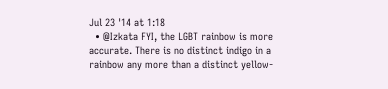Jul 23 '14 at 1:18
  • @Izkata FYI, the LGBT rainbow is more accurate. There is no distinct indigo in a rainbow any more than a distinct yellow-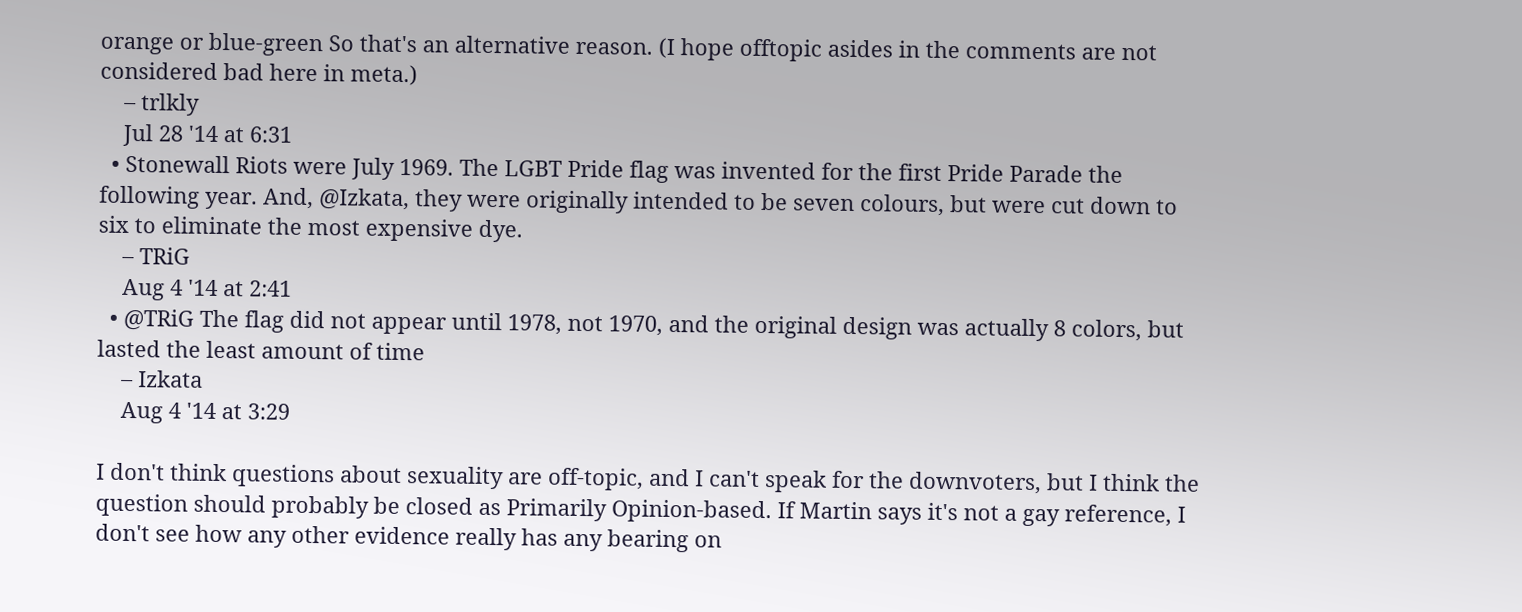orange or blue-green So that's an alternative reason. (I hope offtopic asides in the comments are not considered bad here in meta.)
    – trlkly
    Jul 28 '14 at 6:31
  • Stonewall Riots were July 1969. The LGBT Pride flag was invented for the first Pride Parade the following year. And, @Izkata, they were originally intended to be seven colours, but were cut down to six to eliminate the most expensive dye.
    – TRiG
    Aug 4 '14 at 2:41
  • @TRiG The flag did not appear until 1978, not 1970, and the original design was actually 8 colors, but lasted the least amount of time
    – Izkata
    Aug 4 '14 at 3:29

I don't think questions about sexuality are off-topic, and I can't speak for the downvoters, but I think the question should probably be closed as Primarily Opinion-based. If Martin says it's not a gay reference, I don't see how any other evidence really has any bearing on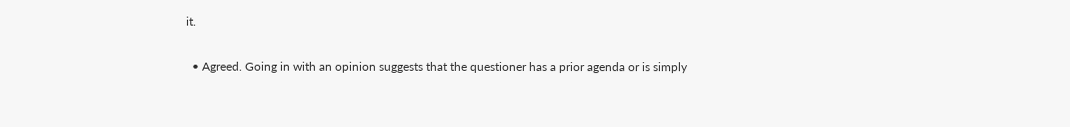it.

  • Agreed. Going in with an opinion suggests that the questioner has a prior agenda or is simply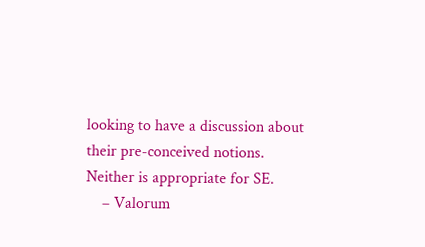looking to have a discussion about their pre-conceived notions. Neither is appropriate for SE.
    – Valorum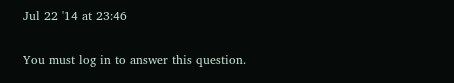Jul 22 '14 at 23:46

You must log in to answer this question.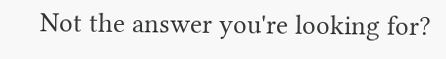Not the answer you're looking for?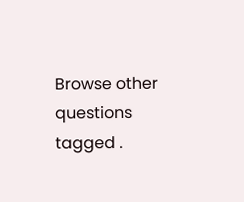Browse other questions tagged .